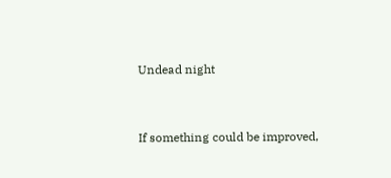Undead night


If something could be improved,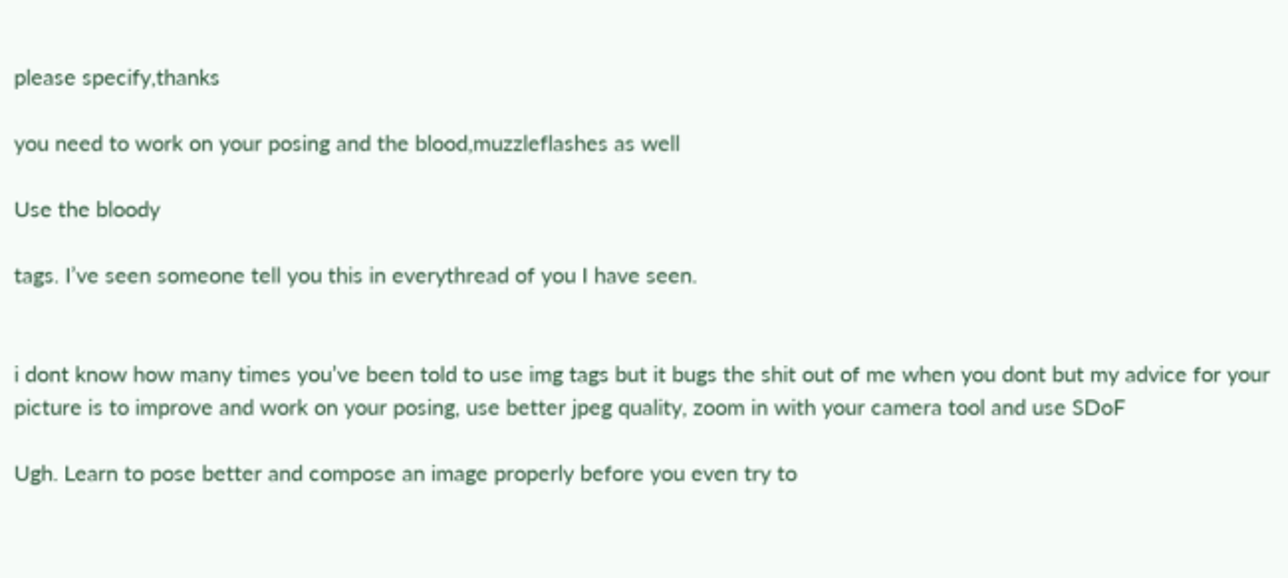please specify,thanks

you need to work on your posing and the blood,muzzleflashes as well

Use the bloody

tags. I’ve seen someone tell you this in everythread of you I have seen.


i dont know how many times you’ve been told to use img tags but it bugs the shit out of me when you dont but my advice for your picture is to improve and work on your posing, use better jpeg quality, zoom in with your camera tool and use SDoF

Ugh. Learn to pose better and compose an image properly before you even try to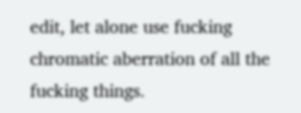edit, let alone use fucking chromatic aberration of all the fucking things.